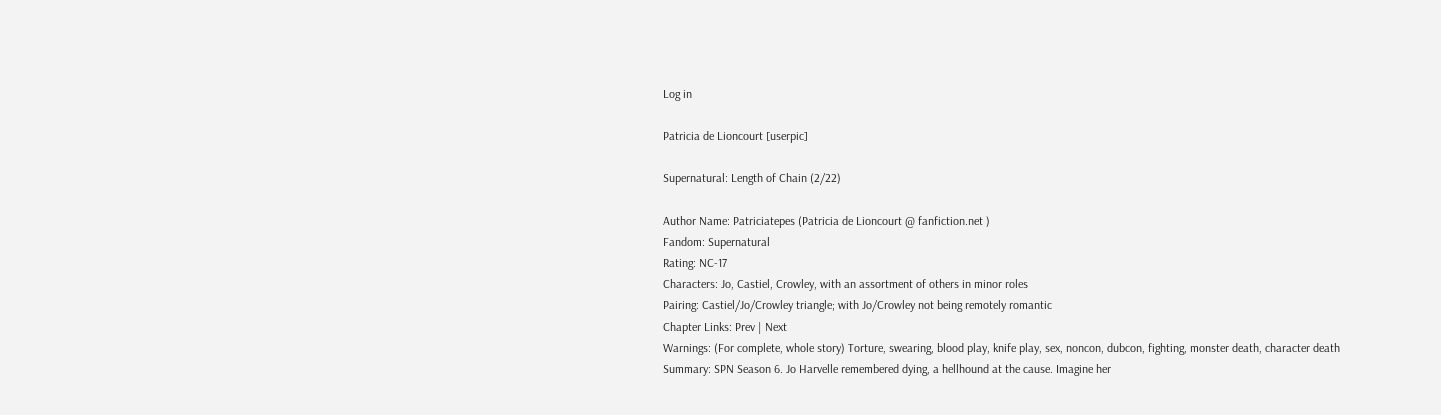Log in

Patricia de Lioncourt [userpic]

Supernatural: Length of Chain (2/22)

Author Name: Patriciatepes (Patricia de Lioncourt @ fanfiction.net )
Fandom: Supernatural
Rating: NC-17
Characters: Jo, Castiel, Crowley, with an assortment of others in minor roles
Pairing: Castiel/Jo/Crowley triangle; with Jo/Crowley not being remotely romantic
Chapter Links: Prev | Next
Warnings: (For complete, whole story) Torture, swearing, blood play, knife play, sex, noncon, dubcon, fighting, monster death, character death
Summary: SPN Season 6. Jo Harvelle remembered dying, a hellhound at the cause. Imagine her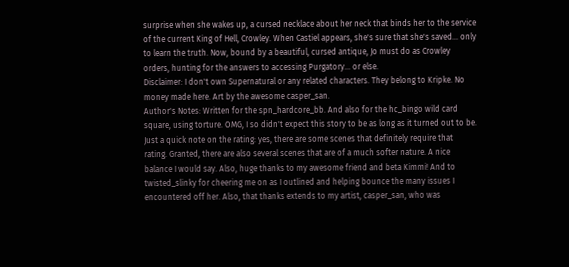surprise when she wakes up, a cursed necklace about her neck that binds her to the service of the current King of Hell, Crowley. When Castiel appears, she's sure that she's saved… only to learn the truth. Now, bound by a beautiful, cursed antique, Jo must do as Crowley orders, hunting for the answers to accessing Purgatory… or else.
Disclaimer: I don't own Supernatural or any related characters. They belong to Kripke. No money made here. Art by the awesome casper_san.
Author's Notes: Written for the spn_hardcore_bb. And also for the hc_bingo wild card square, using torture. OMG, I so didn't expect this story to be as long as it turned out to be. Just a quick note on the rating: yes, there are some scenes that definitely require that rating. Granted, there are also several scenes that are of a much softer nature. A nice balance I would say. Also, huge thanks to my awesome friend and beta Kimmi! And to twisted_slinky for cheering me on as I outlined and helping bounce the many issues I encountered off her. Also, that thanks extends to my artist, casper_san, who was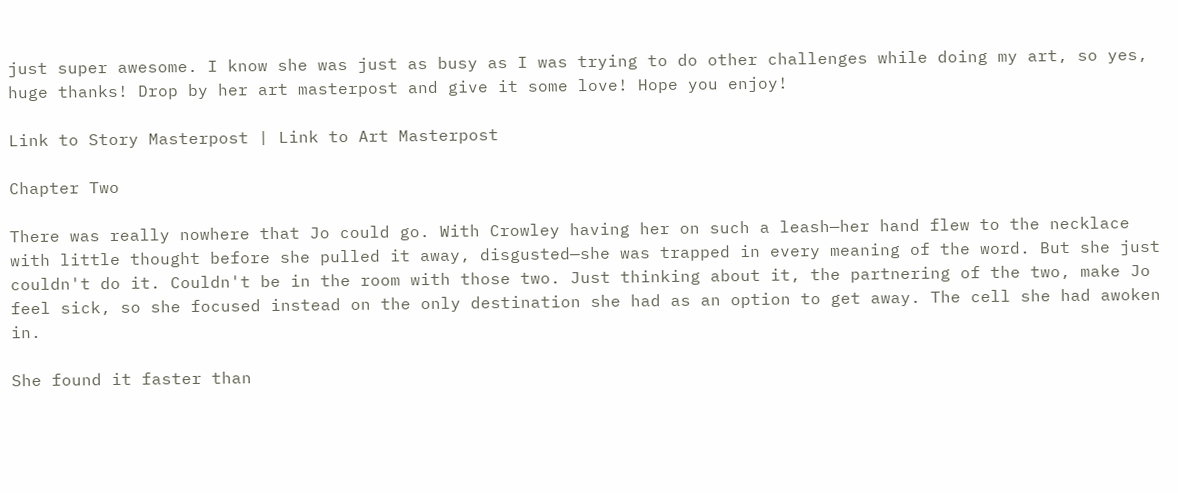just super awesome. I know she was just as busy as I was trying to do other challenges while doing my art, so yes, huge thanks! Drop by her art masterpost and give it some love! Hope you enjoy!

Link to Story Masterpost | Link to Art Masterpost

Chapter Two

There was really nowhere that Jo could go. With Crowley having her on such a leash—her hand flew to the necklace with little thought before she pulled it away, disgusted—she was trapped in every meaning of the word. But she just couldn't do it. Couldn't be in the room with those two. Just thinking about it, the partnering of the two, make Jo feel sick, so she focused instead on the only destination she had as an option to get away. The cell she had awoken in.

She found it faster than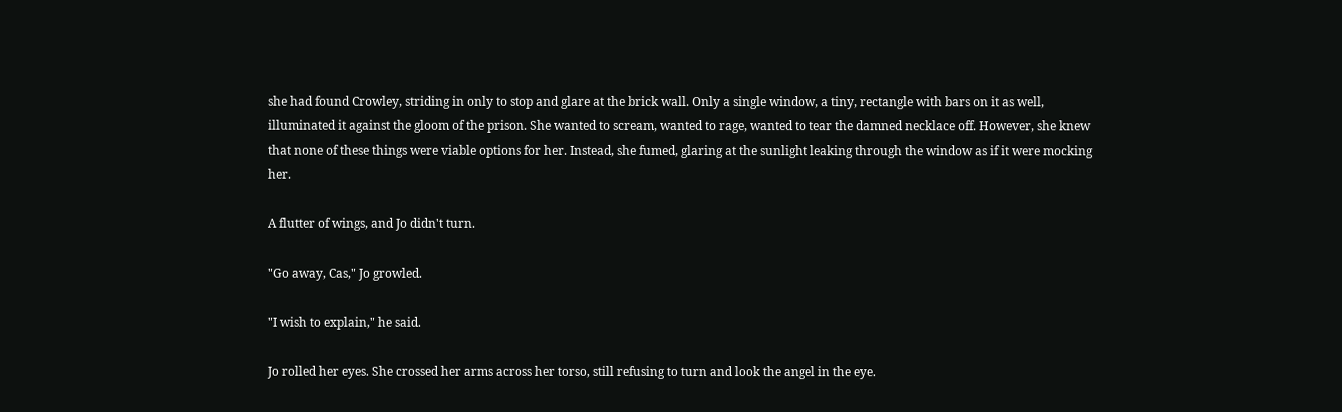she had found Crowley, striding in only to stop and glare at the brick wall. Only a single window, a tiny, rectangle with bars on it as well, illuminated it against the gloom of the prison. She wanted to scream, wanted to rage, wanted to tear the damned necklace off. However, she knew that none of these things were viable options for her. Instead, she fumed, glaring at the sunlight leaking through the window as if it were mocking her.

A flutter of wings, and Jo didn't turn.

"Go away, Cas," Jo growled.

"I wish to explain," he said.

Jo rolled her eyes. She crossed her arms across her torso, still refusing to turn and look the angel in the eye.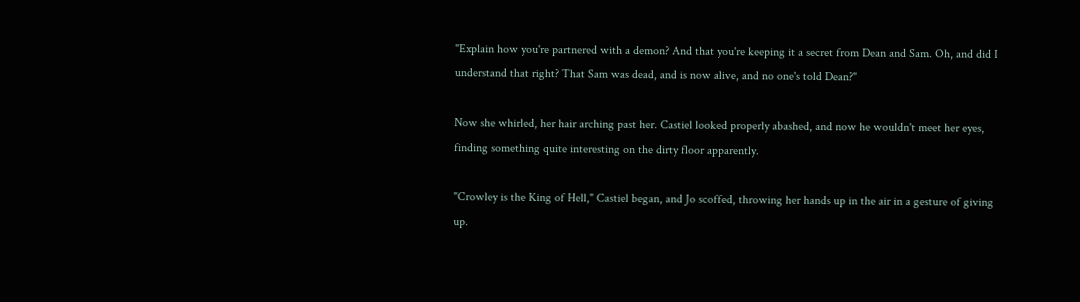"Explain how you're partnered with a demon? And that you're keeping it a secret from Dean and Sam. Oh, and did I understand that right? That Sam was dead, and is now alive, and no one's told Dean?"

Now she whirled, her hair arching past her. Castiel looked properly abashed, and now he wouldn't meet her eyes, finding something quite interesting on the dirty floor apparently.

"Crowley is the King of Hell," Castiel began, and Jo scoffed, throwing her hands up in the air in a gesture of giving up.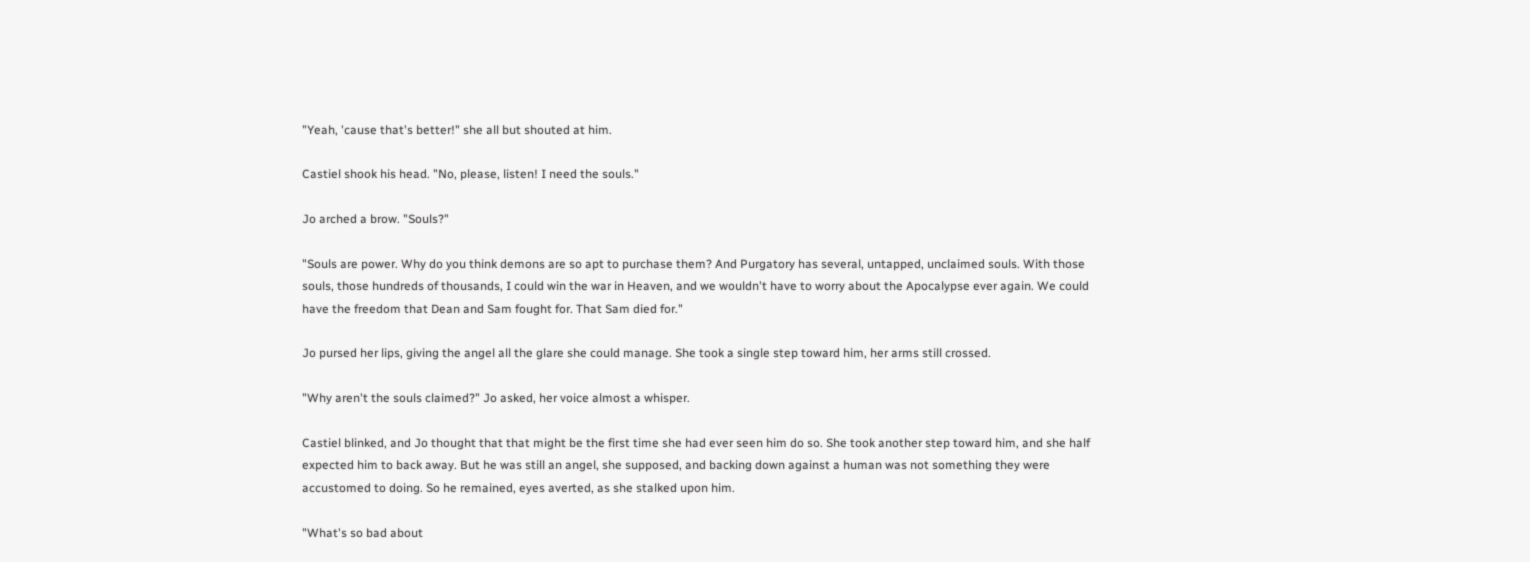"Yeah, 'cause that's better!" she all but shouted at him.

Castiel shook his head. "No, please, listen! I need the souls."

Jo arched a brow. "Souls?"

"Souls are power. Why do you think demons are so apt to purchase them? And Purgatory has several, untapped, unclaimed souls. With those souls, those hundreds of thousands, I could win the war in Heaven, and we wouldn't have to worry about the Apocalypse ever again. We could have the freedom that Dean and Sam fought for. That Sam died for."

Jo pursed her lips, giving the angel all the glare she could manage. She took a single step toward him, her arms still crossed.

"Why aren't the souls claimed?" Jo asked, her voice almost a whisper.

Castiel blinked, and Jo thought that that might be the first time she had ever seen him do so. She took another step toward him, and she half expected him to back away. But he was still an angel, she supposed, and backing down against a human was not something they were accustomed to doing. So he remained, eyes averted, as she stalked upon him.

"What's so bad about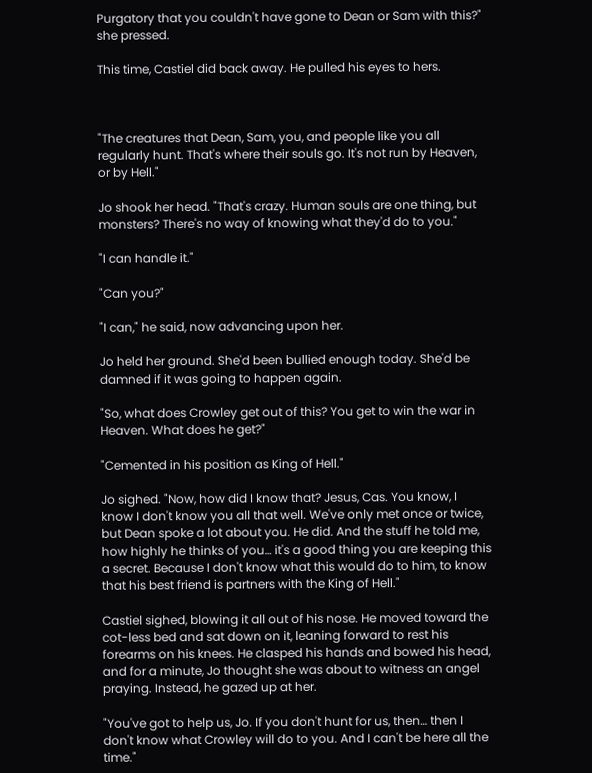Purgatory that you couldn't have gone to Dean or Sam with this?" she pressed.

This time, Castiel did back away. He pulled his eyes to hers.



"The creatures that Dean, Sam, you, and people like you all regularly hunt. That's where their souls go. It's not run by Heaven, or by Hell."

Jo shook her head. "That's crazy. Human souls are one thing, but monsters? There's no way of knowing what they'd do to you."

"I can handle it."

"Can you?"

"I can," he said, now advancing upon her.

Jo held her ground. She'd been bullied enough today. She'd be damned if it was going to happen again.

"So, what does Crowley get out of this? You get to win the war in Heaven. What does he get?"

"Cemented in his position as King of Hell."

Jo sighed. "Now, how did I know that? Jesus, Cas. You know, I know I don't know you all that well. We've only met once or twice, but Dean spoke a lot about you. He did. And the stuff he told me, how highly he thinks of you… it's a good thing you are keeping this a secret. Because I don't know what this would do to him, to know that his best friend is partners with the King of Hell."

Castiel sighed, blowing it all out of his nose. He moved toward the cot-less bed and sat down on it, leaning forward to rest his forearms on his knees. He clasped his hands and bowed his head, and for a minute, Jo thought she was about to witness an angel praying. Instead, he gazed up at her.

"You've got to help us, Jo. If you don't hunt for us, then… then I don't know what Crowley will do to you. And I can't be here all the time."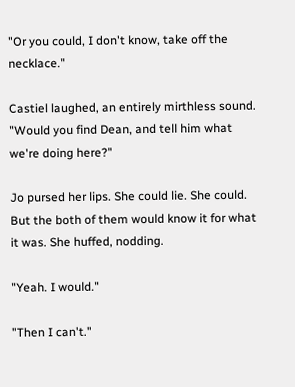"Or you could, I don't know, take off the necklace."

Castiel laughed, an entirely mirthless sound. "Would you find Dean, and tell him what we're doing here?"

Jo pursed her lips. She could lie. She could. But the both of them would know it for what it was. She huffed, nodding.

"Yeah. I would."

"Then I can't."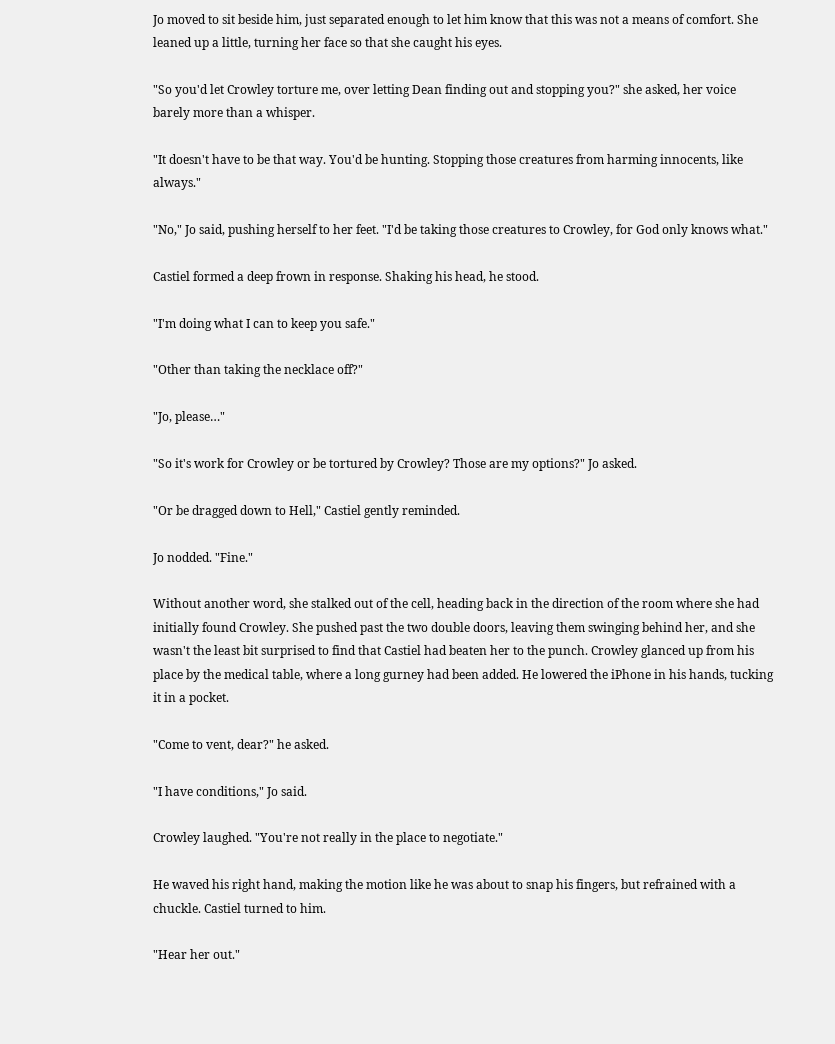Jo moved to sit beside him, just separated enough to let him know that this was not a means of comfort. She leaned up a little, turning her face so that she caught his eyes.

"So you'd let Crowley torture me, over letting Dean finding out and stopping you?" she asked, her voice barely more than a whisper.

"It doesn't have to be that way. You'd be hunting. Stopping those creatures from harming innocents, like always."

"No," Jo said, pushing herself to her feet. "I'd be taking those creatures to Crowley, for God only knows what."

Castiel formed a deep frown in response. Shaking his head, he stood.

"I'm doing what I can to keep you safe."

"Other than taking the necklace off?"

"Jo, please…"

"So it's work for Crowley or be tortured by Crowley? Those are my options?" Jo asked.

"Or be dragged down to Hell," Castiel gently reminded.

Jo nodded. "Fine."

Without another word, she stalked out of the cell, heading back in the direction of the room where she had initially found Crowley. She pushed past the two double doors, leaving them swinging behind her, and she wasn't the least bit surprised to find that Castiel had beaten her to the punch. Crowley glanced up from his place by the medical table, where a long gurney had been added. He lowered the iPhone in his hands, tucking it in a pocket.

"Come to vent, dear?" he asked.

"I have conditions," Jo said.

Crowley laughed. "You're not really in the place to negotiate."

He waved his right hand, making the motion like he was about to snap his fingers, but refrained with a chuckle. Castiel turned to him.

"Hear her out."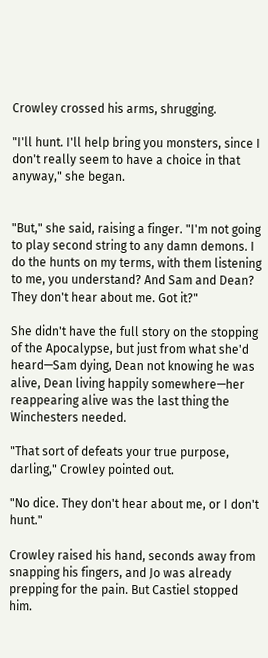Crowley crossed his arms, shrugging.

"I'll hunt. I'll help bring you monsters, since I don't really seem to have a choice in that anyway," she began.


"But," she said, raising a finger. "I'm not going to play second string to any damn demons. I do the hunts on my terms, with them listening to me, you understand? And Sam and Dean? They don't hear about me. Got it?"

She didn't have the full story on the stopping of the Apocalypse, but just from what she'd heard—Sam dying, Dean not knowing he was alive, Dean living happily somewhere—her reappearing alive was the last thing the Winchesters needed.

"That sort of defeats your true purpose, darling," Crowley pointed out.

"No dice. They don't hear about me, or I don't hunt."

Crowley raised his hand, seconds away from snapping his fingers, and Jo was already prepping for the pain. But Castiel stopped him.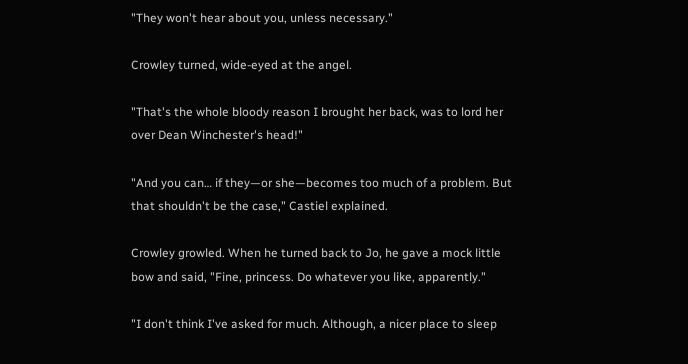"They won't hear about you, unless necessary."

Crowley turned, wide-eyed at the angel.

"That's the whole bloody reason I brought her back, was to lord her over Dean Winchester's head!"

"And you can… if they—or she—becomes too much of a problem. But that shouldn't be the case," Castiel explained.

Crowley growled. When he turned back to Jo, he gave a mock little bow and said, "Fine, princess. Do whatever you like, apparently."

"I don't think I've asked for much. Although, a nicer place to sleep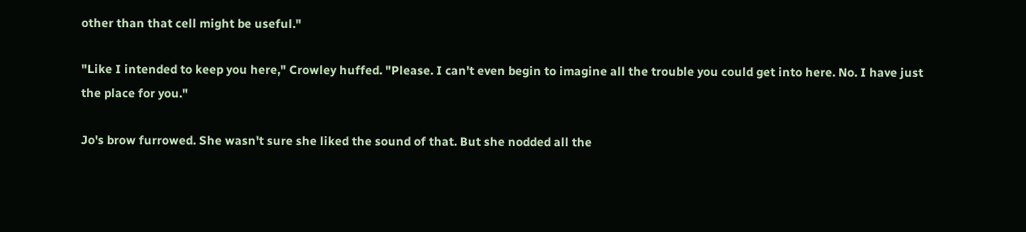other than that cell might be useful."

"Like I intended to keep you here," Crowley huffed. "Please. I can't even begin to imagine all the trouble you could get into here. No. I have just the place for you."

Jo's brow furrowed. She wasn't sure she liked the sound of that. But she nodded all the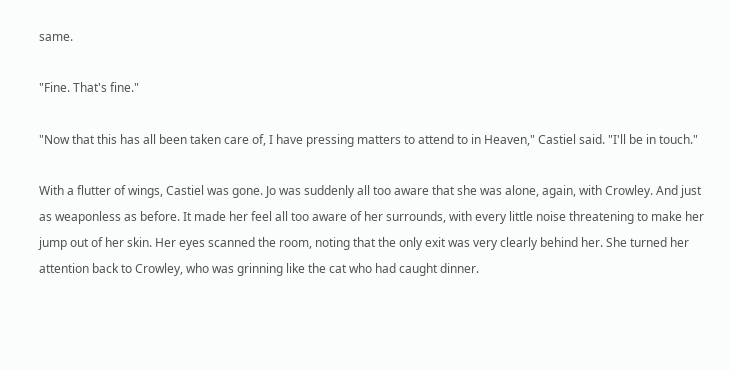same.

"Fine. That's fine."

"Now that this has all been taken care of, I have pressing matters to attend to in Heaven," Castiel said. "I'll be in touch."

With a flutter of wings, Castiel was gone. Jo was suddenly all too aware that she was alone, again, with Crowley. And just as weaponless as before. It made her feel all too aware of her surrounds, with every little noise threatening to make her jump out of her skin. Her eyes scanned the room, noting that the only exit was very clearly behind her. She turned her attention back to Crowley, who was grinning like the cat who had caught dinner.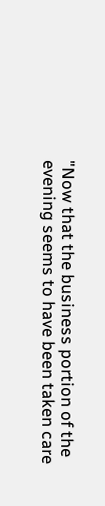"Now that the business portion of the evening seems to have been taken care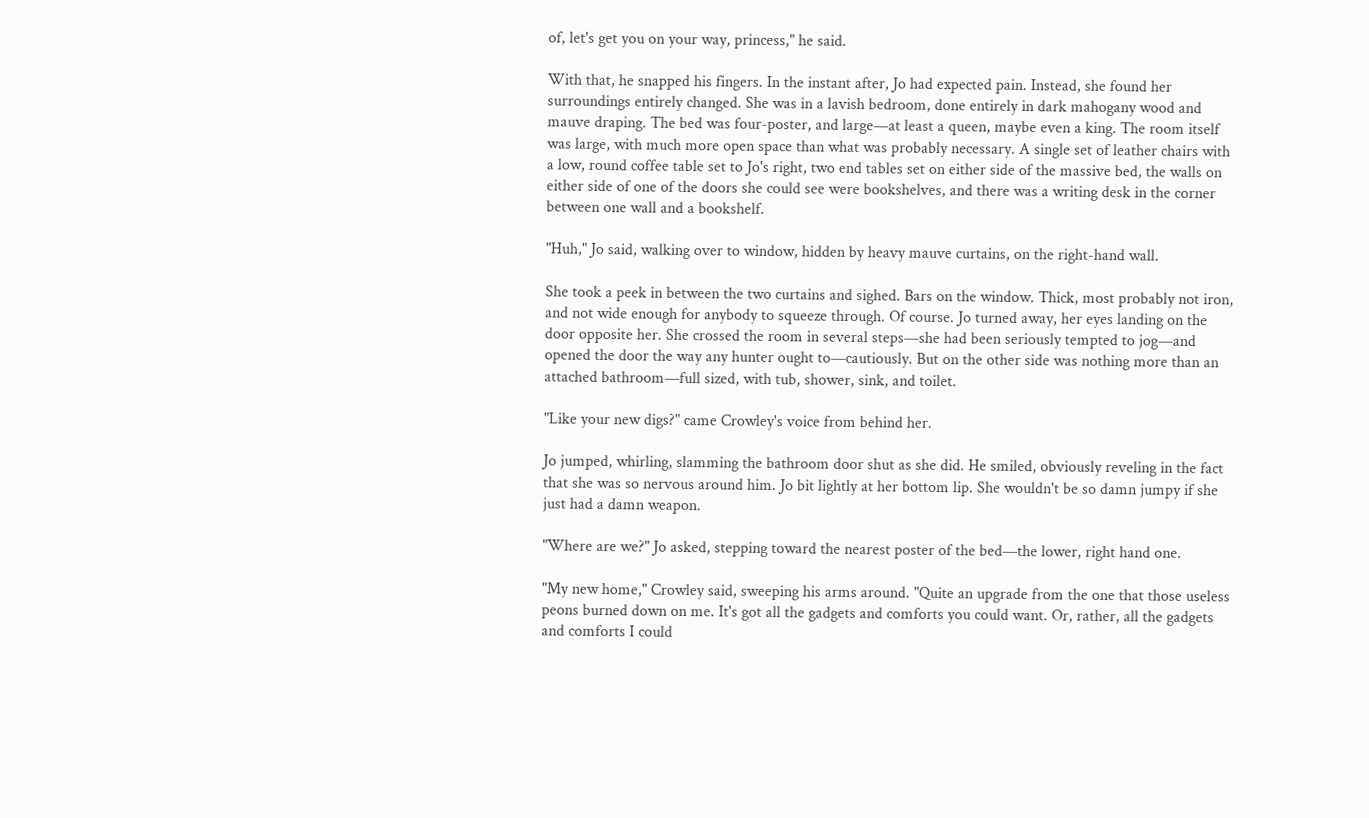of, let's get you on your way, princess," he said.

With that, he snapped his fingers. In the instant after, Jo had expected pain. Instead, she found her surroundings entirely changed. She was in a lavish bedroom, done entirely in dark mahogany wood and mauve draping. The bed was four-poster, and large—at least a queen, maybe even a king. The room itself was large, with much more open space than what was probably necessary. A single set of leather chairs with a low, round coffee table set to Jo's right, two end tables set on either side of the massive bed, the walls on either side of one of the doors she could see were bookshelves, and there was a writing desk in the corner between one wall and a bookshelf.

"Huh," Jo said, walking over to window, hidden by heavy mauve curtains, on the right-hand wall.

She took a peek in between the two curtains and sighed. Bars on the window. Thick, most probably not iron, and not wide enough for anybody to squeeze through. Of course. Jo turned away, her eyes landing on the door opposite her. She crossed the room in several steps—she had been seriously tempted to jog—and opened the door the way any hunter ought to—cautiously. But on the other side was nothing more than an attached bathroom—full sized, with tub, shower, sink, and toilet.

"Like your new digs?" came Crowley's voice from behind her.

Jo jumped, whirling, slamming the bathroom door shut as she did. He smiled, obviously reveling in the fact that she was so nervous around him. Jo bit lightly at her bottom lip. She wouldn't be so damn jumpy if she just had a damn weapon.

"Where are we?" Jo asked, stepping toward the nearest poster of the bed—the lower, right hand one.

"My new home," Crowley said, sweeping his arms around. "Quite an upgrade from the one that those useless peons burned down on me. It's got all the gadgets and comforts you could want. Or, rather, all the gadgets and comforts I could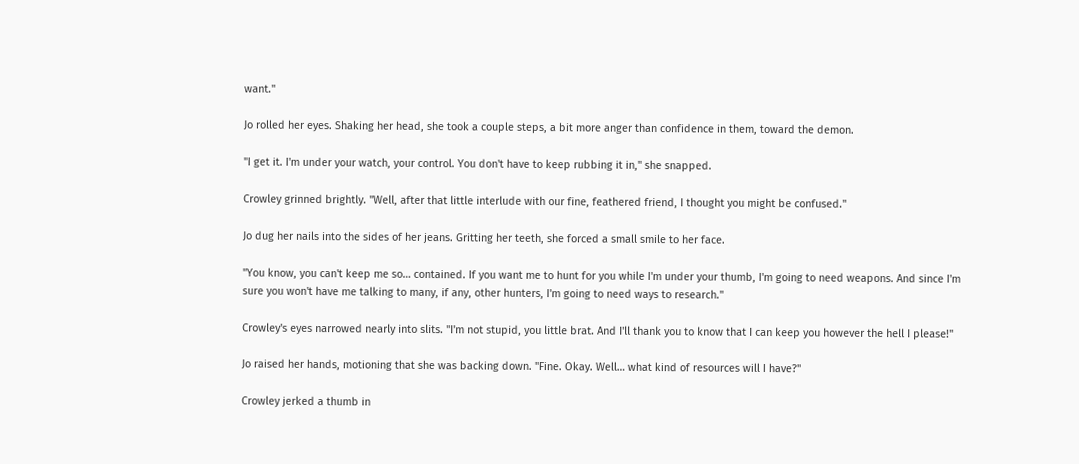want."

Jo rolled her eyes. Shaking her head, she took a couple steps, a bit more anger than confidence in them, toward the demon.

"I get it. I'm under your watch, your control. You don't have to keep rubbing it in," she snapped.

Crowley grinned brightly. "Well, after that little interlude with our fine, feathered friend, I thought you might be confused."

Jo dug her nails into the sides of her jeans. Gritting her teeth, she forced a small smile to her face.

"You know, you can't keep me so… contained. If you want me to hunt for you while I'm under your thumb, I'm going to need weapons. And since I'm sure you won't have me talking to many, if any, other hunters, I'm going to need ways to research."

Crowley's eyes narrowed nearly into slits. "I'm not stupid, you little brat. And I'll thank you to know that I can keep you however the hell I please!"

Jo raised her hands, motioning that she was backing down. "Fine. Okay. Well… what kind of resources will I have?"

Crowley jerked a thumb in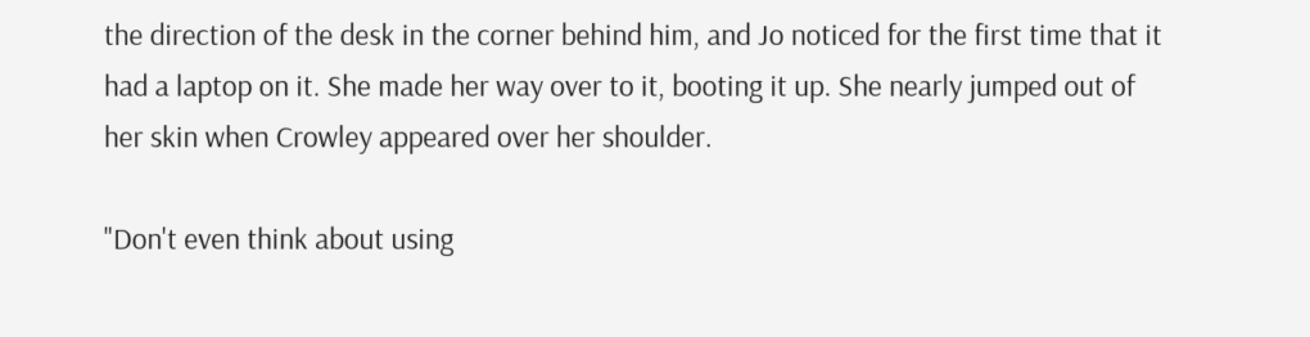the direction of the desk in the corner behind him, and Jo noticed for the first time that it had a laptop on it. She made her way over to it, booting it up. She nearly jumped out of her skin when Crowley appeared over her shoulder.

"Don't even think about using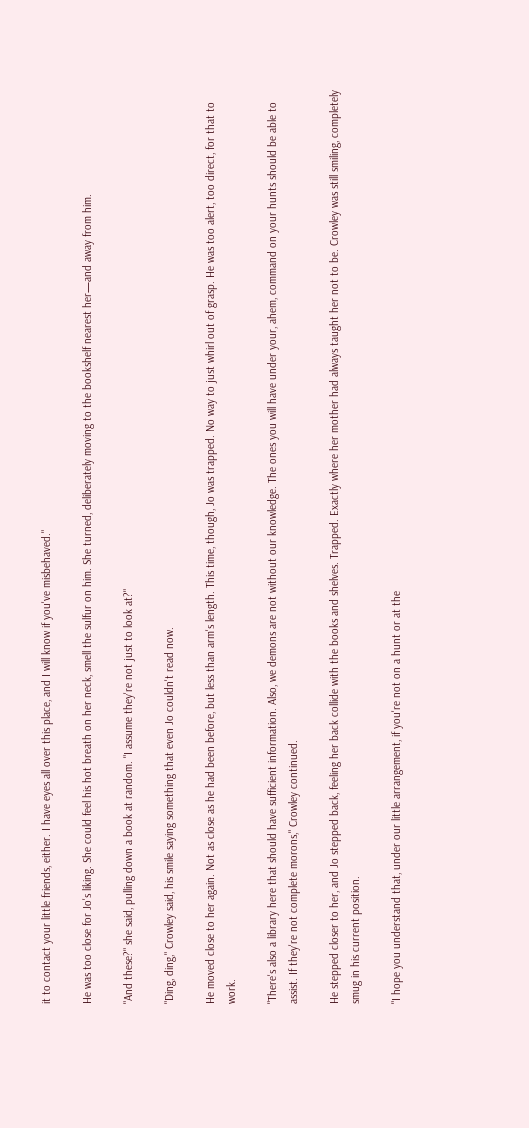it to contact your little friends, either. I have eyes all over this place, and I will know if you've misbehaved."

He was too close for Jo's liking. She could feel his hot breath on her neck, smell the sulfur on him. She turned, deliberately moving to the bookshelf nearest her—and away from him.

"And these?" she said, pulling down a book at random. "I assume they're not just to look at?"

"Ding, ding," Crowley said, his smile saying something that even Jo couldn't read now.

He moved close to her again. Not as close as he had been before, but less than arm's length. This time, though, Jo was trapped. No way to just whirl out of grasp. He was too alert, too direct, for that to work.

"There's also a library here that should have sufficient information. Also, we demons are not without our knowledge. The ones you will have under your, ahem, command on your hunts should be able to assist. If they're not complete morons," Crowley continued.

He stepped closer to her, and Jo stepped back, feeling her back collide with the books and shelves. Trapped. Exactly where her mother had always taught her not to be. Crowley was still smiling, completely smug in his current position.

"I hope you understand that, under our little arrangement, if you're not on a hunt or at the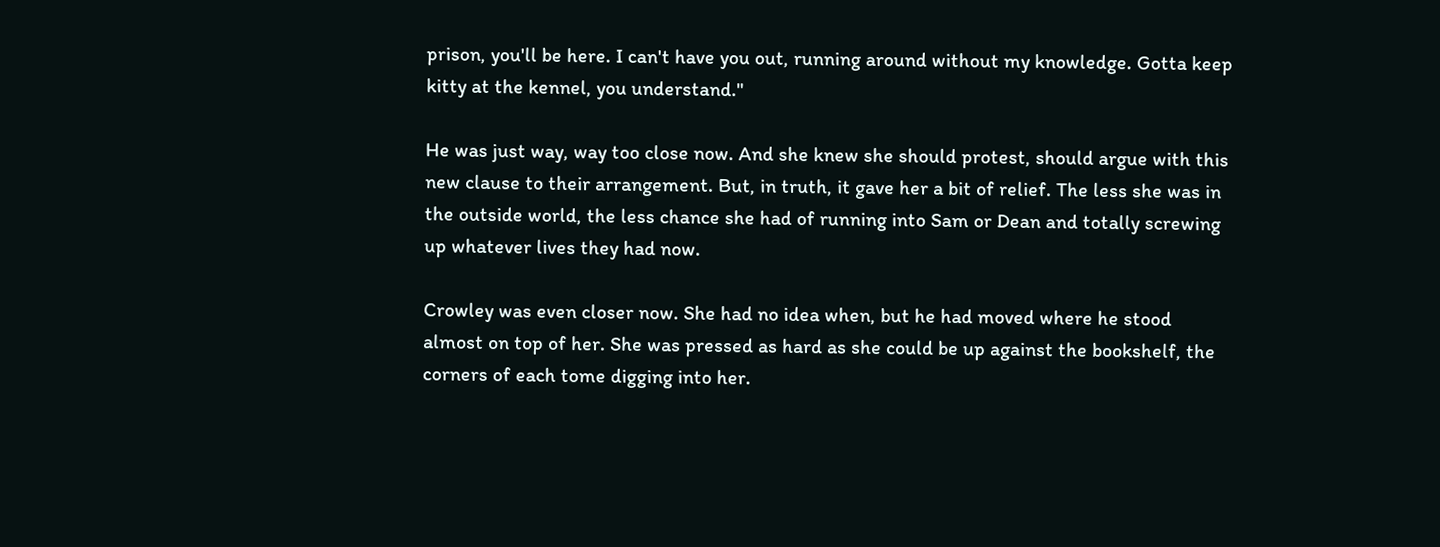prison, you'll be here. I can't have you out, running around without my knowledge. Gotta keep kitty at the kennel, you understand."

He was just way, way too close now. And she knew she should protest, should argue with this new clause to their arrangement. But, in truth, it gave her a bit of relief. The less she was in the outside world, the less chance she had of running into Sam or Dean and totally screwing up whatever lives they had now.

Crowley was even closer now. She had no idea when, but he had moved where he stood almost on top of her. She was pressed as hard as she could be up against the bookshelf, the corners of each tome digging into her.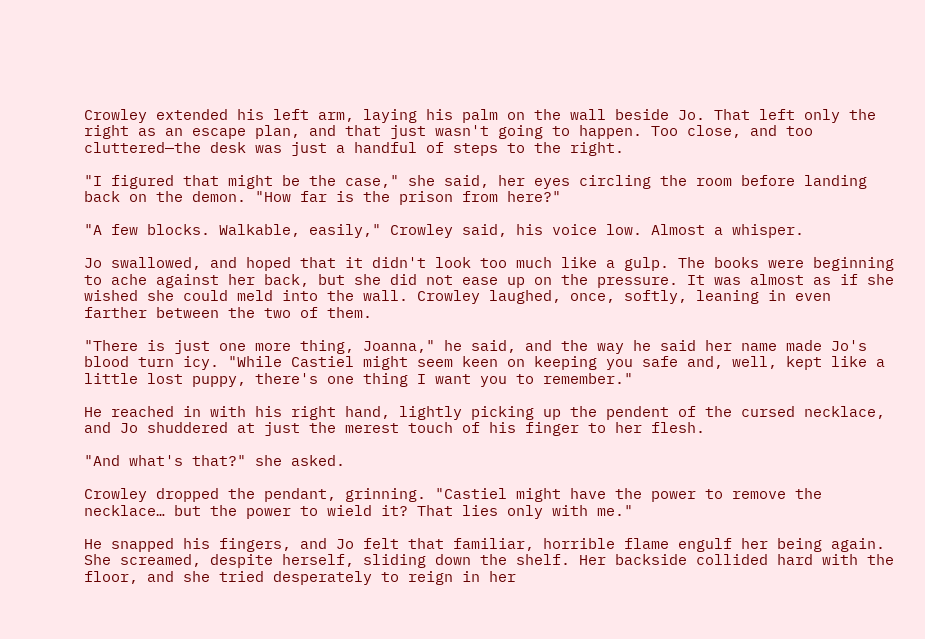Crowley extended his left arm, laying his palm on the wall beside Jo. That left only the right as an escape plan, and that just wasn't going to happen. Too close, and too cluttered—the desk was just a handful of steps to the right.

"I figured that might be the case," she said, her eyes circling the room before landing back on the demon. "How far is the prison from here?"

"A few blocks. Walkable, easily," Crowley said, his voice low. Almost a whisper.

Jo swallowed, and hoped that it didn't look too much like a gulp. The books were beginning to ache against her back, but she did not ease up on the pressure. It was almost as if she wished she could meld into the wall. Crowley laughed, once, softly, leaning in even farther between the two of them.

"There is just one more thing, Joanna," he said, and the way he said her name made Jo's blood turn icy. "While Castiel might seem keen on keeping you safe and, well, kept like a little lost puppy, there's one thing I want you to remember."

He reached in with his right hand, lightly picking up the pendent of the cursed necklace, and Jo shuddered at just the merest touch of his finger to her flesh.

"And what's that?" she asked.

Crowley dropped the pendant, grinning. "Castiel might have the power to remove the necklace… but the power to wield it? That lies only with me."

He snapped his fingers, and Jo felt that familiar, horrible flame engulf her being again. She screamed, despite herself, sliding down the shelf. Her backside collided hard with the floor, and she tried desperately to reign in her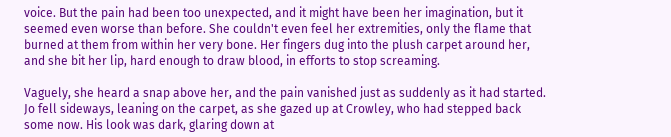voice. But the pain had been too unexpected, and it might have been her imagination, but it seemed even worse than before. She couldn't even feel her extremities, only the flame that burned at them from within her very bone. Her fingers dug into the plush carpet around her, and she bit her lip, hard enough to draw blood, in efforts to stop screaming.

Vaguely, she heard a snap above her, and the pain vanished just as suddenly as it had started. Jo fell sideways, leaning on the carpet, as she gazed up at Crowley, who had stepped back some now. His look was dark, glaring down at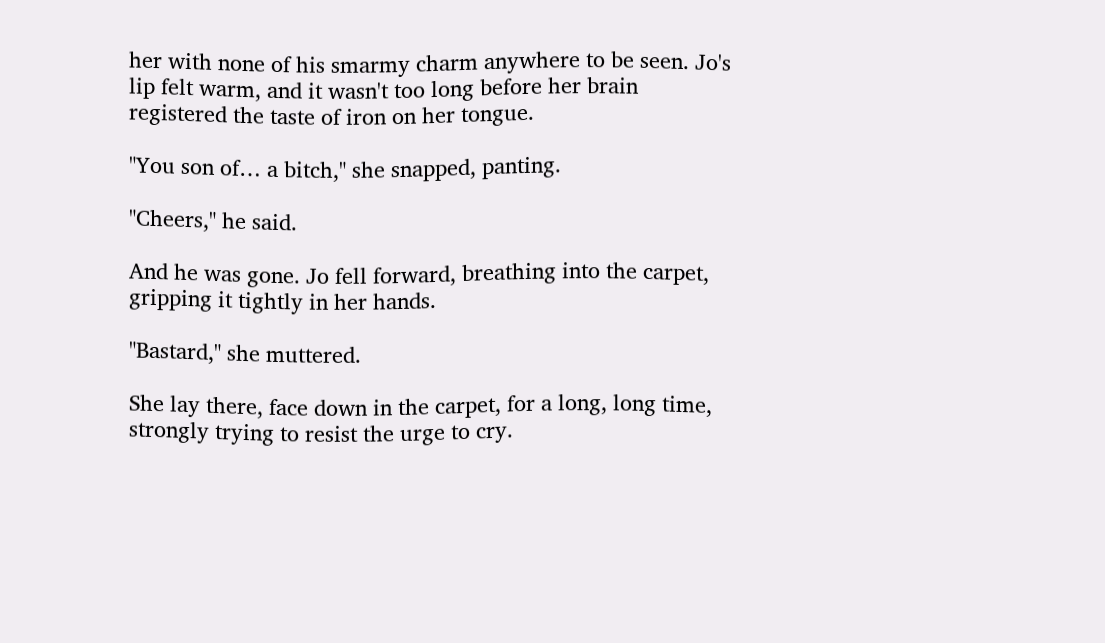her with none of his smarmy charm anywhere to be seen. Jo's lip felt warm, and it wasn't too long before her brain registered the taste of iron on her tongue.

"You son of… a bitch," she snapped, panting.

"Cheers," he said.

And he was gone. Jo fell forward, breathing into the carpet, gripping it tightly in her hands.

"Bastard," she muttered.

She lay there, face down in the carpet, for a long, long time, strongly trying to resist the urge to cry.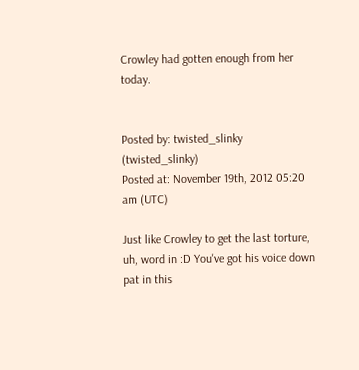Crowley had gotten enough from her today.


Posted by: twisted_slinky (twisted_slinky)
Posted at: November 19th, 2012 05:20 am (UTC)

Just like Crowley to get the last torture, uh, word in :D You've got his voice down pat in this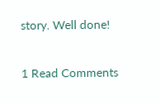story. Well done!

1 Read Comments